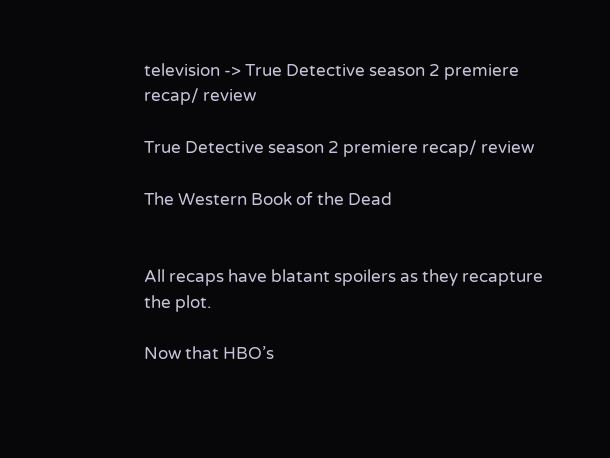television -> True Detective season 2 premiere recap/ review

True Detective season 2 premiere recap/ review

The Western Book of the Dead


All recaps have blatant spoilers as they recapture the plot.

Now that HBO’s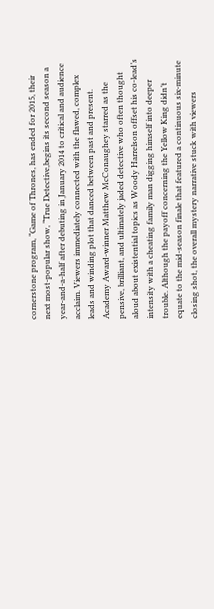cornerstone program, “Game of Thrones, has ended for 2015, their next most-popular show, “True Detective,begins its second season a year-and-a-half after debuting in January 2014 to critical and audience acclaim. Viewers immediately connected with the flawed, complex leads and winding plot that danced between past and present. Academy Award-winner Matthew McConaughey starred as the pensive, brilliant, and ultimately jaded detective who often thought aloud about existential topics as Woody Harrelson offset his co-lead’s intensity with a cheating family man digging himself into deeper trouble. Although the payoff concerning the Yellow King didn’t equate to the mid-season finale that featured a continuous six-minute closing shot, the overall mystery narrative stuck with viewers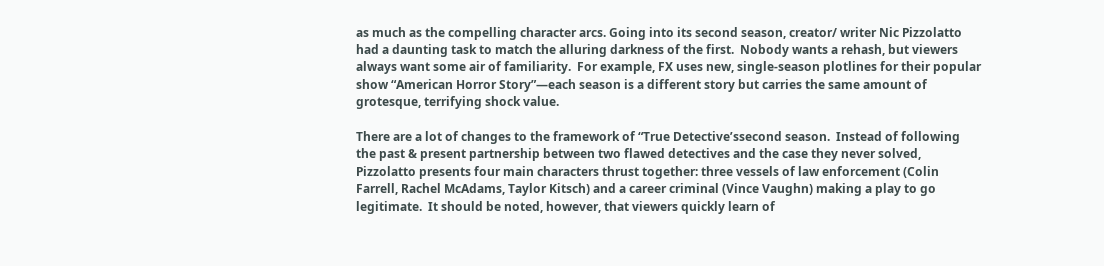as much as the compelling character arcs. Going into its second season, creator/ writer Nic Pizzolatto had a daunting task to match the alluring darkness of the first.  Nobody wants a rehash, but viewers always want some air of familiarity.  For example, FX uses new, single-season plotlines for their popular show “American Horror Story”—each season is a different story but carries the same amount of grotesque, terrifying shock value.

There are a lot of changes to the framework of “True Detective’ssecond season.  Instead of following the past & present partnership between two flawed detectives and the case they never solved, Pizzolatto presents four main characters thrust together: three vessels of law enforcement (Colin Farrell, Rachel McAdams, Taylor Kitsch) and a career criminal (Vince Vaughn) making a play to go legitimate.  It should be noted, however, that viewers quickly learn of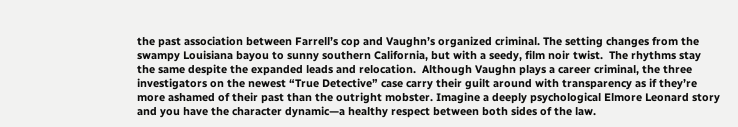the past association between Farrell’s cop and Vaughn’s organized criminal. The setting changes from the swampy Louisiana bayou to sunny southern California, but with a seedy, film noir twist.  The rhythms stay the same despite the expanded leads and relocation.  Although Vaughn plays a career criminal, the three investigators on the newest “True Detective” case carry their guilt around with transparency as if they’re more ashamed of their past than the outright mobster. Imagine a deeply psychological Elmore Leonard story and you have the character dynamic—a healthy respect between both sides of the law.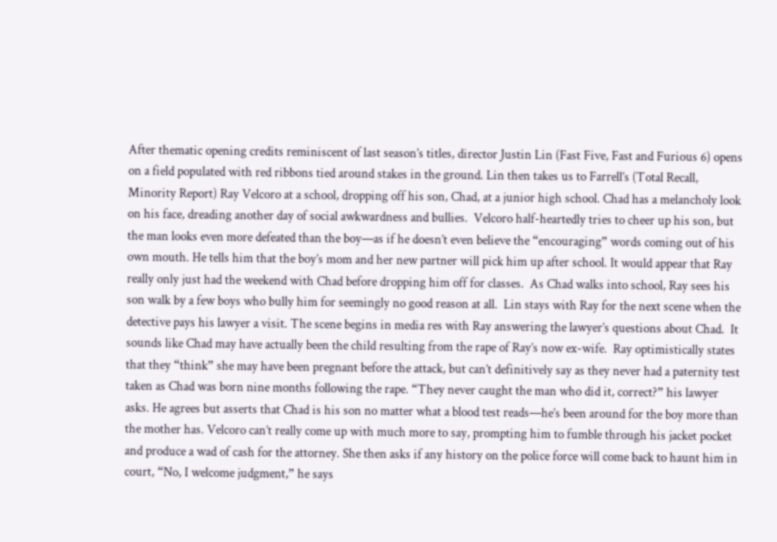After thematic opening credits reminiscent of last season’s titles, director Justin Lin (Fast Five, Fast and Furious 6) opens on a field populated with red ribbons tied around stakes in the ground. Lin then takes us to Farrell’s (Total Recall, Minority Report) Ray Velcoro at a school, dropping off his son, Chad, at a junior high school. Chad has a melancholy look on his face, dreading another day of social awkwardness and bullies.  Velcoro half-heartedly tries to cheer up his son, but the man looks even more defeated than the boy—as if he doesn’t even believe the “encouraging” words coming out of his own mouth. He tells him that the boy’s mom and her new partner will pick him up after school. It would appear that Ray really only just had the weekend with Chad before dropping him off for classes.  As Chad walks into school, Ray sees his son walk by a few boys who bully him for seemingly no good reason at all.  Lin stays with Ray for the next scene when the detective pays his lawyer a visit. The scene begins in media res with Ray answering the lawyer’s questions about Chad.  It sounds like Chad may have actually been the child resulting from the rape of Ray’s now ex-wife.  Ray optimistically states that they “think” she may have been pregnant before the attack, but can’t definitively say as they never had a paternity test taken as Chad was born nine months following the rape. “They never caught the man who did it, correct?” his lawyer asks. He agrees but asserts that Chad is his son no matter what a blood test reads—he’s been around for the boy more than the mother has. Velcoro can’t really come up with much more to say, prompting him to fumble through his jacket pocket and produce a wad of cash for the attorney. She then asks if any history on the police force will come back to haunt him in court, “No, I welcome judgment,” he says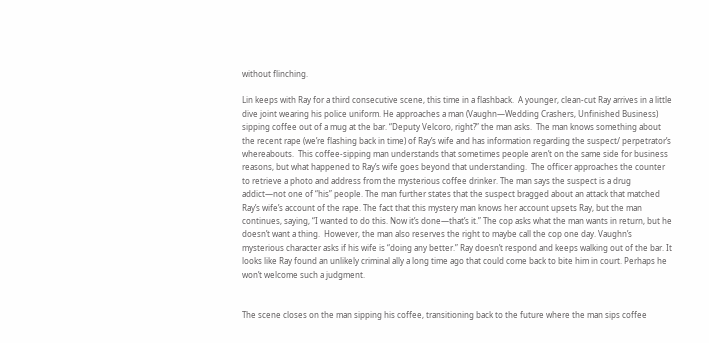without flinching.

Lin keeps with Ray for a third consecutive scene, this time in a flashback.  A younger, clean-cut Ray arrives in a little dive joint wearing his police uniform. He approaches a man (Vaughn—Wedding Crashers, Unfinished Business) sipping coffee out of a mug at the bar. “Deputy Velcoro, right?” the man asks.  The man knows something about the recent rape (we’re flashing back in time) of Ray’s wife and has information regarding the suspect/ perpetrator’s whereabouts.  This coffee-sipping man understands that sometimes people aren’t on the same side for business reasons, but what happened to Ray’s wife goes beyond that understanding.  The officer approaches the counter to retrieve a photo and address from the mysterious coffee drinker. The man says the suspect is a drug addict—not one of “his” people. The man further states that the suspect bragged about an attack that matched Ray’s wife’s account of the rape. The fact that this mystery man knows her account upsets Ray, but the man continues, saying, “I wanted to do this. Now it’s done—that’s it.” The cop asks what the man wants in return, but he doesn’t want a thing.  However, the man also reserves the right to maybe call the cop one day. Vaughn’s mysterious character asks if his wife is “doing any better.” Ray doesn’t respond and keeps walking out of the bar. It looks like Ray found an unlikely criminal ally a long time ago that could come back to bite him in court. Perhaps he won’t welcome such a judgment.


The scene closes on the man sipping his coffee, transitioning back to the future where the man sips coffee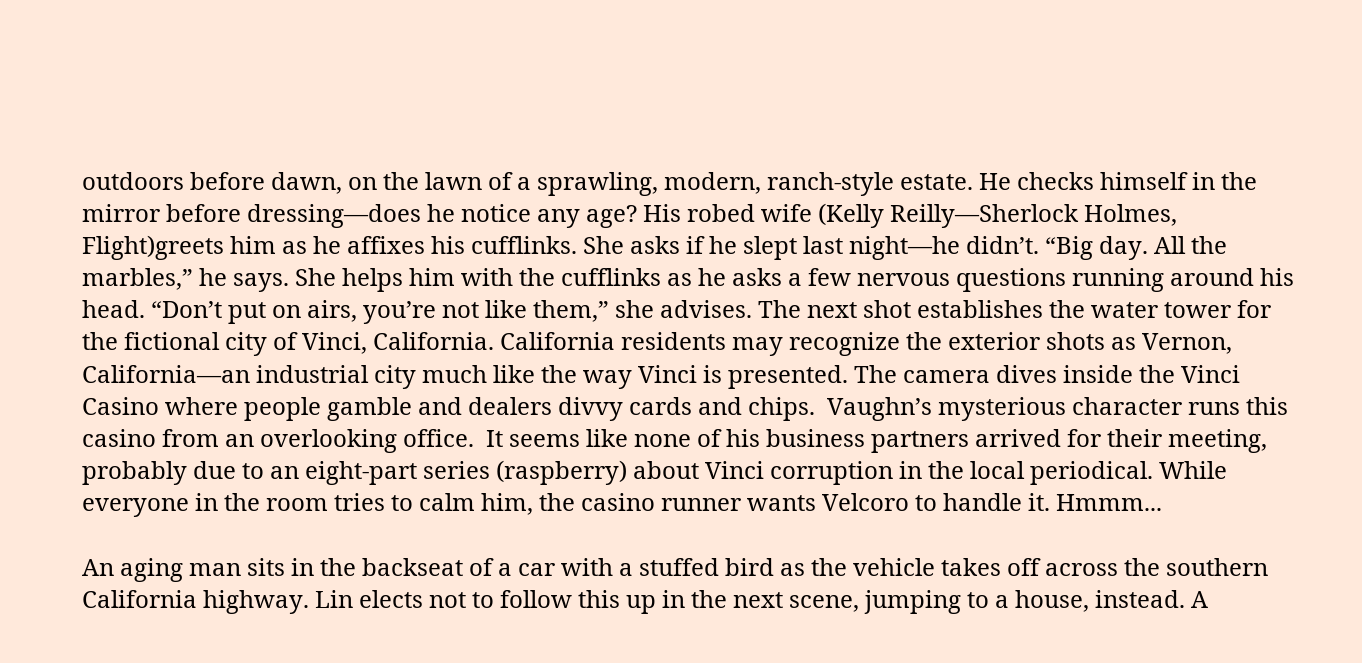outdoors before dawn, on the lawn of a sprawling, modern, ranch-style estate. He checks himself in the mirror before dressing—does he notice any age? His robed wife (Kelly Reilly—Sherlock Holmes, Flight)greets him as he affixes his cufflinks. She asks if he slept last night—he didn’t. “Big day. All the marbles,” he says. She helps him with the cufflinks as he asks a few nervous questions running around his head. “Don’t put on airs, you’re not like them,” she advises. The next shot establishes the water tower for the fictional city of Vinci, California. California residents may recognize the exterior shots as Vernon, California—an industrial city much like the way Vinci is presented. The camera dives inside the Vinci Casino where people gamble and dealers divvy cards and chips.  Vaughn’s mysterious character runs this casino from an overlooking office.  It seems like none of his business partners arrived for their meeting, probably due to an eight-part series (raspberry) about Vinci corruption in the local periodical. While everyone in the room tries to calm him, the casino runner wants Velcoro to handle it. Hmmm...

An aging man sits in the backseat of a car with a stuffed bird as the vehicle takes off across the southern California highway. Lin elects not to follow this up in the next scene, jumping to a house, instead. A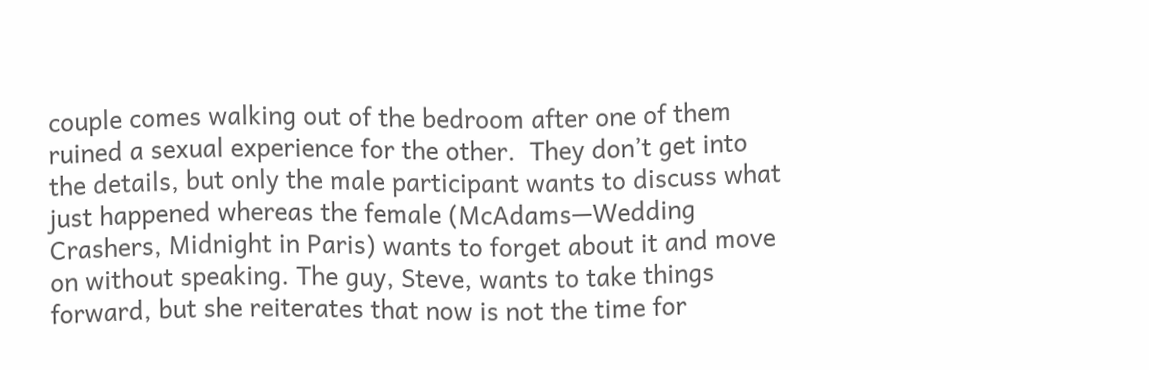couple comes walking out of the bedroom after one of them ruined a sexual experience for the other.  They don’t get into the details, but only the male participant wants to discuss what just happened whereas the female (McAdams—Wedding Crashers, Midnight in Paris) wants to forget about it and move on without speaking. The guy, Steve, wants to take things forward, but she reiterates that now is not the time for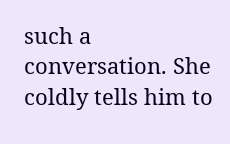such a conversation. She coldly tells him to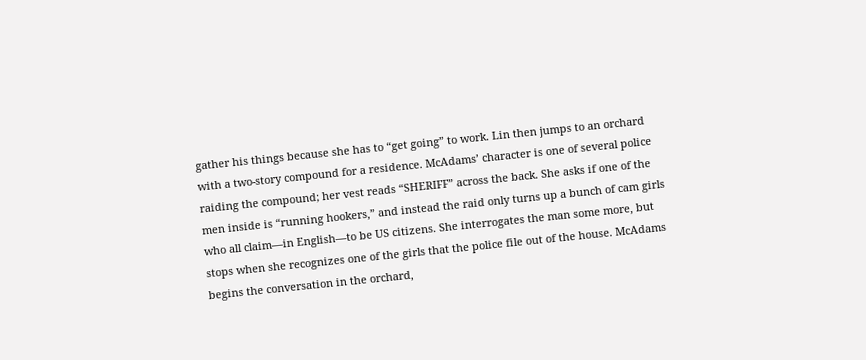gather his things because she has to “get going” to work. Lin then jumps to an orchard with a two-story compound for a residence. McAdams’ character is one of several police raiding the compound; her vest reads “SHERIFF” across the back. She asks if one of the men inside is “running hookers,” and instead the raid only turns up a bunch of cam girls who all claim—in English—to be US citizens. She interrogates the man some more, but stops when she recognizes one of the girls that the police file out of the house. McAdams begins the conversation in the orchard,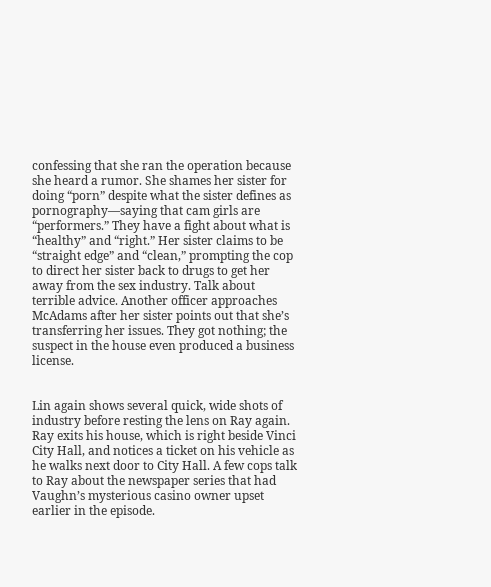confessing that she ran the operation because she heard a rumor. She shames her sister for doing “porn” despite what the sister defines as pornography—saying that cam girls are “performers.” They have a fight about what is “healthy” and “right.” Her sister claims to be “straight edge” and “clean,” prompting the cop to direct her sister back to drugs to get her away from the sex industry. Talk about terrible advice. Another officer approaches McAdams after her sister points out that she’s transferring her issues. They got nothing; the suspect in the house even produced a business license.


Lin again shows several quick, wide shots of industry before resting the lens on Ray again. Ray exits his house, which is right beside Vinci City Hall, and notices a ticket on his vehicle as he walks next door to City Hall. A few cops talk to Ray about the newspaper series that had Vaughn’s mysterious casino owner upset earlier in the episode.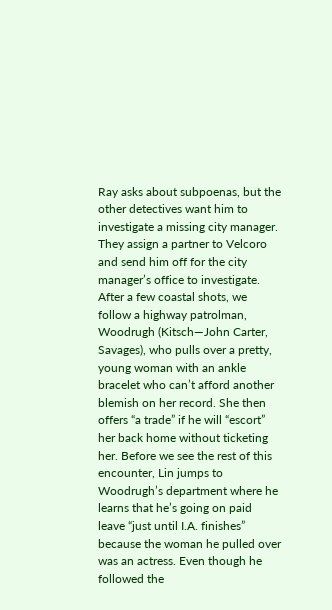Ray asks about subpoenas, but the other detectives want him to investigate a missing city manager. They assign a partner to Velcoro and send him off for the city manager’s office to investigate. After a few coastal shots, we follow a highway patrolman, Woodrugh (Kitsch—John Carter, Savages), who pulls over a pretty, young woman with an ankle bracelet who can’t afford another blemish on her record. She then offers “a trade” if he will “escort” her back home without ticketing her. Before we see the rest of this encounter, Lin jumps to Woodrugh’s department where he learns that he’s going on paid leave “just until I.A. finishes” because the woman he pulled over was an actress. Even though he followed the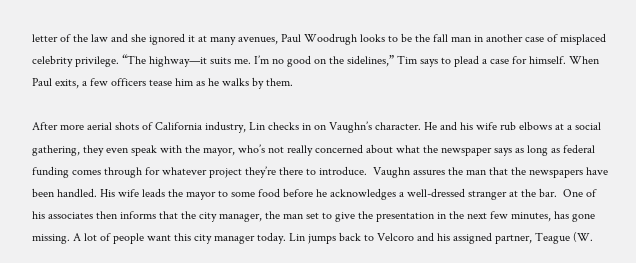letter of the law and she ignored it at many avenues, Paul Woodrugh looks to be the fall man in another case of misplaced celebrity privilege. “The highway—it suits me. I’m no good on the sidelines,” Tim says to plead a case for himself. When Paul exits, a few officers tease him as he walks by them.

After more aerial shots of California industry, Lin checks in on Vaughn’s character. He and his wife rub elbows at a social gathering, they even speak with the mayor, who’s not really concerned about what the newspaper says as long as federal funding comes through for whatever project they’re there to introduce.  Vaughn assures the man that the newspapers have been handled. His wife leads the mayor to some food before he acknowledges a well-dressed stranger at the bar.  One of his associates then informs that the city manager, the man set to give the presentation in the next few minutes, has gone missing. A lot of people want this city manager today. Lin jumps back to Velcoro and his assigned partner, Teague (W.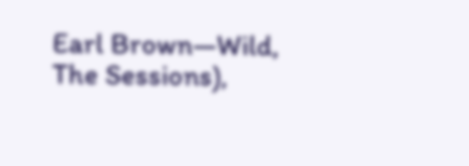Earl Brown—Wild, The Sessions),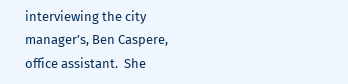interviewing the city manager’s, Ben Caspere, office assistant.  She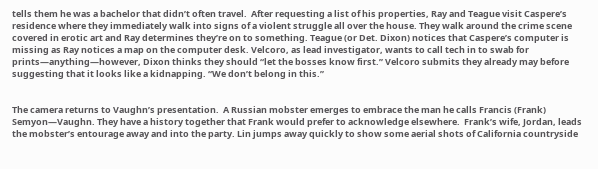tells them he was a bachelor that didn’t often travel.  After requesting a list of his properties, Ray and Teague visit Caspere’s residence where they immediately walk into signs of a violent struggle all over the house. They walk around the crime scene covered in erotic art and Ray determines they’re on to something. Teague (or Det. Dixon) notices that Caspere’s computer is missing as Ray notices a map on the computer desk. Velcoro, as lead investigator, wants to call tech in to swab for prints—anything—however, Dixon thinks they should “let the bosses know first.” Velcoro submits they already may before suggesting that it looks like a kidnapping. “We don’t belong in this.”


The camera returns to Vaughn’s presentation.  A Russian mobster emerges to embrace the man he calls Francis (Frank) Semyon—Vaughn. They have a history together that Frank would prefer to acknowledge elsewhere.  Frank’s wife, Jordan, leads the mobster’s entourage away and into the party. Lin jumps away quickly to show some aerial shots of California countryside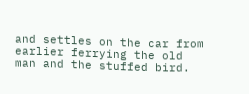and settles on the car from earlier ferrying the old man and the stuffed bird.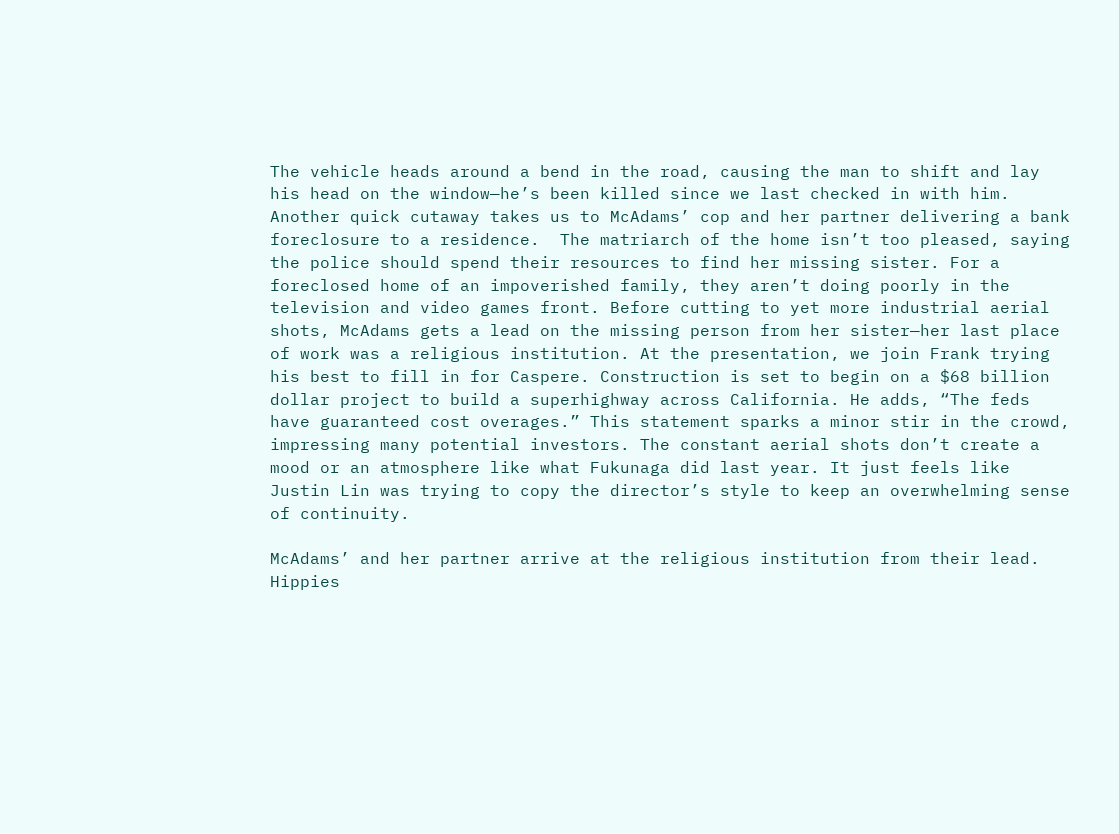The vehicle heads around a bend in the road, causing the man to shift and lay his head on the window—he’s been killed since we last checked in with him. Another quick cutaway takes us to McAdams’ cop and her partner delivering a bank foreclosure to a residence.  The matriarch of the home isn’t too pleased, saying the police should spend their resources to find her missing sister. For a foreclosed home of an impoverished family, they aren’t doing poorly in the television and video games front. Before cutting to yet more industrial aerial shots, McAdams gets a lead on the missing person from her sister—her last place of work was a religious institution. At the presentation, we join Frank trying his best to fill in for Caspere. Construction is set to begin on a $68 billion dollar project to build a superhighway across California. He adds, “The feds have guaranteed cost overages.” This statement sparks a minor stir in the crowd, impressing many potential investors. The constant aerial shots don’t create a mood or an atmosphere like what Fukunaga did last year. It just feels like Justin Lin was trying to copy the director’s style to keep an overwhelming sense of continuity.

McAdams’ and her partner arrive at the religious institution from their lead. Hippies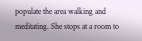populate the area walking and meditating. She stops at a room to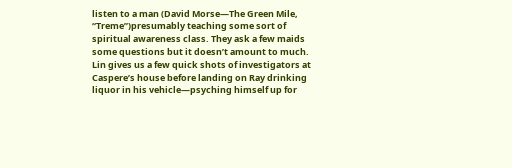listen to a man (David Morse—The Green Mile, “Treme”)presumably teaching some sort of spiritual awareness class. They ask a few maids some questions but it doesn’t amount to much. Lin gives us a few quick shots of investigators at Caspere’s house before landing on Ray drinking liquor in his vehicle—psyching himself up for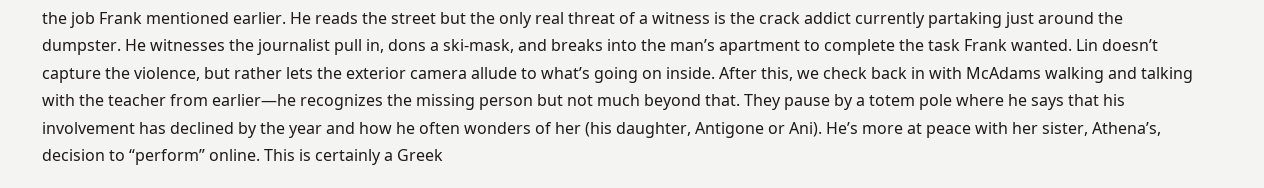the job Frank mentioned earlier. He reads the street but the only real threat of a witness is the crack addict currently partaking just around the dumpster. He witnesses the journalist pull in, dons a ski-mask, and breaks into the man’s apartment to complete the task Frank wanted. Lin doesn’t capture the violence, but rather lets the exterior camera allude to what’s going on inside. After this, we check back in with McAdams walking and talking with the teacher from earlier—he recognizes the missing person but not much beyond that. They pause by a totem pole where he says that his involvement has declined by the year and how he often wonders of her (his daughter, Antigone or Ani). He’s more at peace with her sister, Athena’s, decision to “perform” online. This is certainly a Greek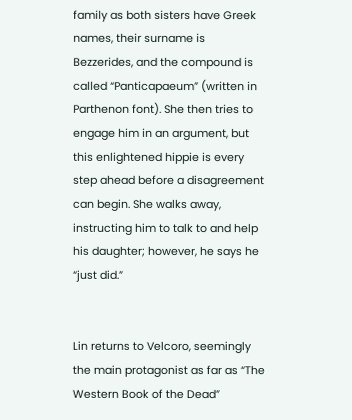family as both sisters have Greek names, their surname is Bezzerides, and the compound is called “Panticapaeum” (written in Parthenon font). She then tries to engage him in an argument, but this enlightened hippie is every step ahead before a disagreement can begin. She walks away, instructing him to talk to and help his daughter; however, he says he “just did.”


Lin returns to Velcoro, seemingly the main protagonist as far as “The Western Book of the Dead”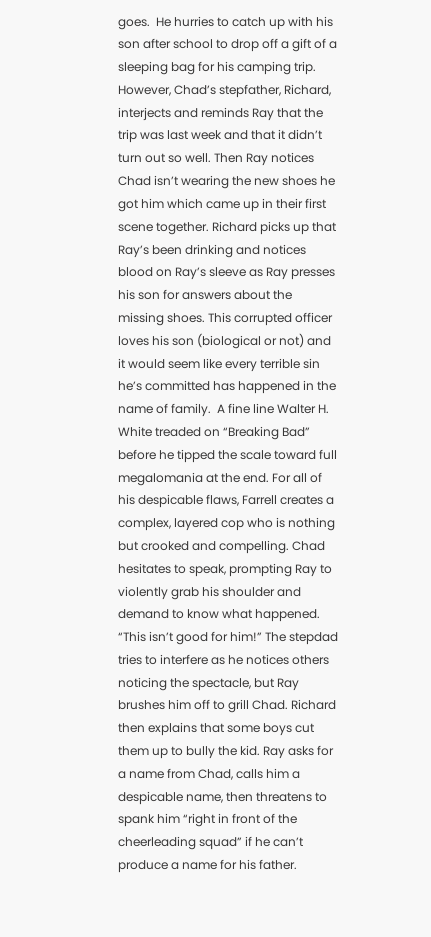goes.  He hurries to catch up with his son after school to drop off a gift of a sleeping bag for his camping trip. However, Chad’s stepfather, Richard, interjects and reminds Ray that the trip was last week and that it didn’t turn out so well. Then Ray notices Chad isn’t wearing the new shoes he got him which came up in their first scene together. Richard picks up that Ray’s been drinking and notices blood on Ray’s sleeve as Ray presses his son for answers about the missing shoes. This corrupted officer loves his son (biological or not) and it would seem like every terrible sin he’s committed has happened in the name of family.  A fine line Walter H. White treaded on “Breaking Bad” before he tipped the scale toward full megalomania at the end. For all of his despicable flaws, Farrell creates a complex, layered cop who is nothing but crooked and compelling. Chad hesitates to speak, prompting Ray to violently grab his shoulder and demand to know what happened. “This isn’t good for him!” The stepdad tries to interfere as he notices others noticing the spectacle, but Ray brushes him off to grill Chad. Richard then explains that some boys cut them up to bully the kid. Ray asks for a name from Chad, calls him a despicable name, then threatens to spank him “right in front of the cheerleading squad” if he can’t produce a name for his father.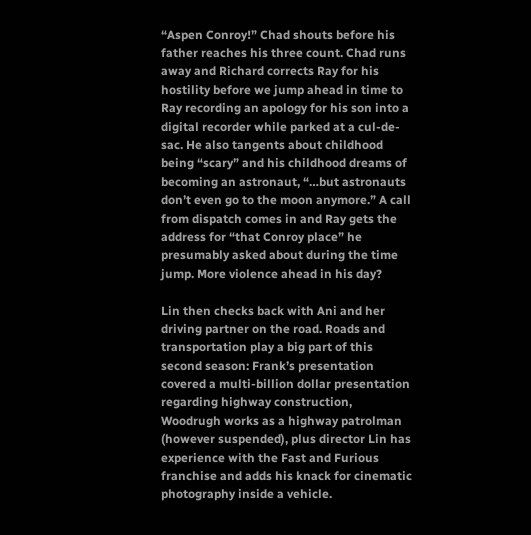“Aspen Conroy!” Chad shouts before his father reaches his three count. Chad runs away and Richard corrects Ray for his hostility before we jump ahead in time to Ray recording an apology for his son into a digital recorder while parked at a cul-de-sac. He also tangents about childhood being “scary” and his childhood dreams of becoming an astronaut, “…but astronauts don’t even go to the moon anymore.” A call from dispatch comes in and Ray gets the address for “that Conroy place” he presumably asked about during the time jump. More violence ahead in his day?

Lin then checks back with Ani and her driving partner on the road. Roads and transportation play a big part of this second season: Frank’s presentation covered a multi-billion dollar presentation regarding highway construction, Woodrugh works as a highway patrolman (however suspended), plus director Lin has experience with the Fast and Furious franchise and adds his knack for cinematic photography inside a vehicle.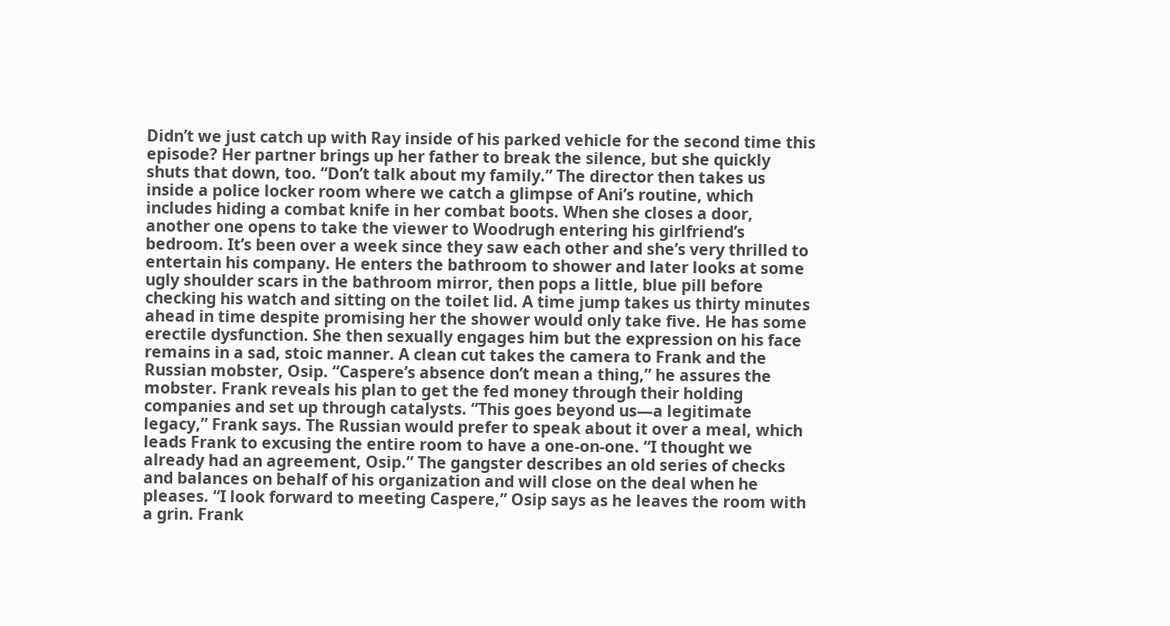Didn’t we just catch up with Ray inside of his parked vehicle for the second time this episode? Her partner brings up her father to break the silence, but she quickly shuts that down, too. “Don’t talk about my family.” The director then takes us inside a police locker room where we catch a glimpse of Ani’s routine, which includes hiding a combat knife in her combat boots. When she closes a door, another one opens to take the viewer to Woodrugh entering his girlfriend’s bedroom. It’s been over a week since they saw each other and she’s very thrilled to entertain his company. He enters the bathroom to shower and later looks at some ugly shoulder scars in the bathroom mirror, then pops a little, blue pill before checking his watch and sitting on the toilet lid. A time jump takes us thirty minutes ahead in time despite promising her the shower would only take five. He has some erectile dysfunction. She then sexually engages him but the expression on his face remains in a sad, stoic manner. A clean cut takes the camera to Frank and the Russian mobster, Osip. “Caspere’s absence don’t mean a thing,” he assures the mobster. Frank reveals his plan to get the fed money through their holding companies and set up through catalysts. “This goes beyond us—a legitimate legacy,” Frank says. The Russian would prefer to speak about it over a meal, which leads Frank to excusing the entire room to have a one-on-one. “I thought we already had an agreement, Osip.” The gangster describes an old series of checks and balances on behalf of his organization and will close on the deal when he pleases. “I look forward to meeting Caspere,” Osip says as he leaves the room with a grin. Frank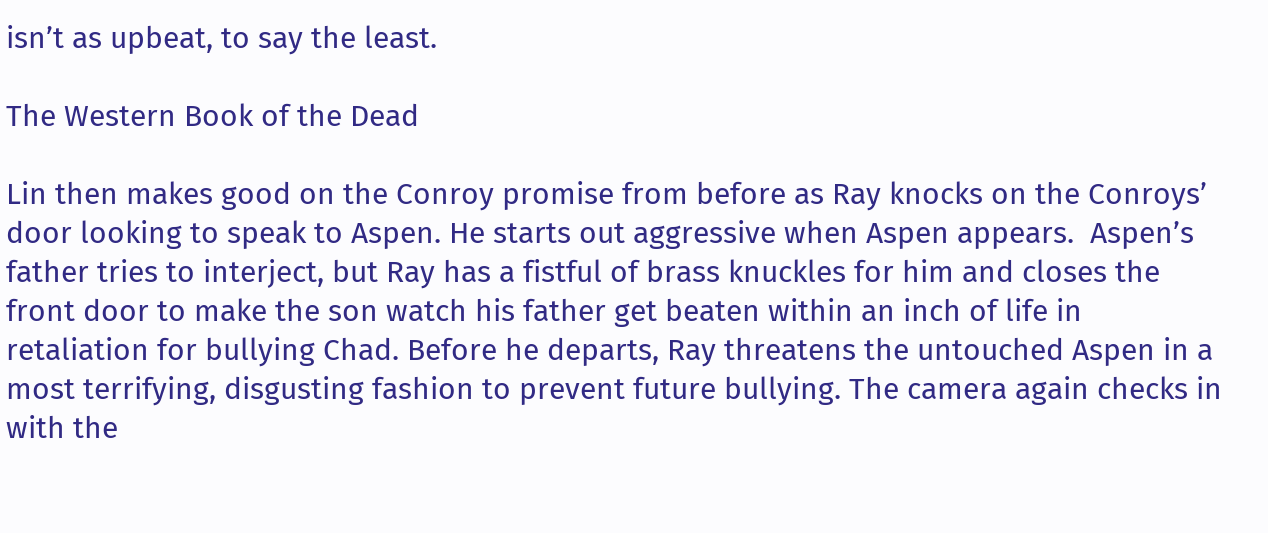isn’t as upbeat, to say the least.

The Western Book of the Dead

Lin then makes good on the Conroy promise from before as Ray knocks on the Conroys’ door looking to speak to Aspen. He starts out aggressive when Aspen appears.  Aspen’s father tries to interject, but Ray has a fistful of brass knuckles for him and closes the front door to make the son watch his father get beaten within an inch of life in retaliation for bullying Chad. Before he departs, Ray threatens the untouched Aspen in a most terrifying, disgusting fashion to prevent future bullying. The camera again checks in with the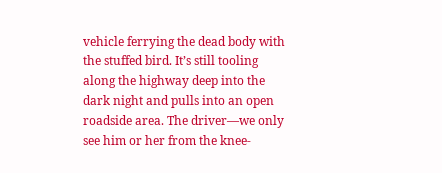vehicle ferrying the dead body with the stuffed bird. It’s still tooling along the highway deep into the dark night and pulls into an open roadside area. The driver—we only see him or her from the knee-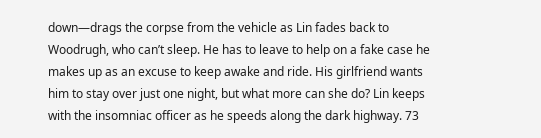down—drags the corpse from the vehicle as Lin fades back to Woodrugh, who can’t sleep. He has to leave to help on a fake case he makes up as an excuse to keep awake and ride. His girlfriend wants him to stay over just one night, but what more can she do? Lin keeps with the insomniac officer as he speeds along the dark highway. 73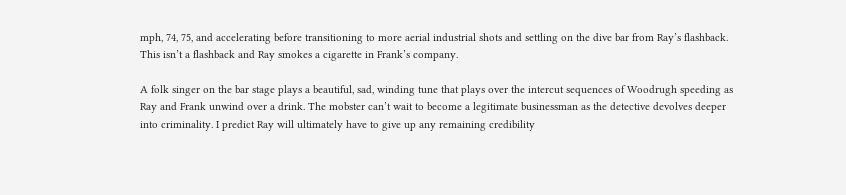mph, 74, 75, and accelerating before transitioning to more aerial industrial shots and settling on the dive bar from Ray’s flashback. This isn’t a flashback and Ray smokes a cigarette in Frank’s company.

A folk singer on the bar stage plays a beautiful, sad, winding tune that plays over the intercut sequences of Woodrugh speeding as Ray and Frank unwind over a drink. The mobster can’t wait to become a legitimate businessman as the detective devolves deeper into criminality. I predict Ray will ultimately have to give up any remaining credibility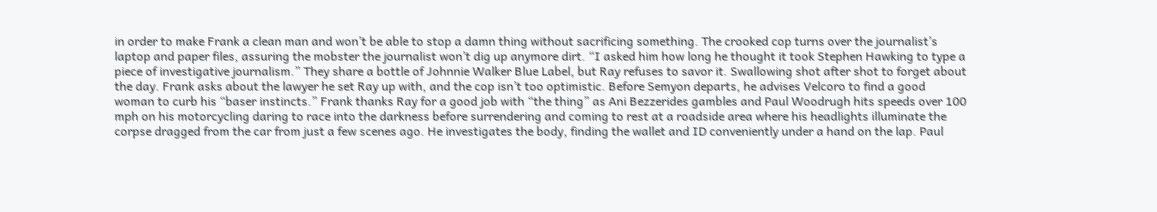in order to make Frank a clean man and won’t be able to stop a damn thing without sacrificing something. The crooked cop turns over the journalist’s laptop and paper files, assuring the mobster the journalist won’t dig up anymore dirt. “I asked him how long he thought it took Stephen Hawking to type a piece of investigative journalism.” They share a bottle of Johnnie Walker Blue Label, but Ray refuses to savor it. Swallowing shot after shot to forget about the day. Frank asks about the lawyer he set Ray up with, and the cop isn’t too optimistic. Before Semyon departs, he advises Velcoro to find a good woman to curb his “baser instincts.” Frank thanks Ray for a good job with “the thing” as Ani Bezzerides gambles and Paul Woodrugh hits speeds over 100 mph on his motorcycling daring to race into the darkness before surrendering and coming to rest at a roadside area where his headlights illuminate the corpse dragged from the car from just a few scenes ago. He investigates the body, finding the wallet and ID conveniently under a hand on the lap. Paul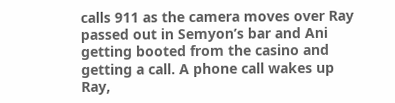calls 911 as the camera moves over Ray passed out in Semyon’s bar and Ani getting booted from the casino and getting a call. A phone call wakes up Ray,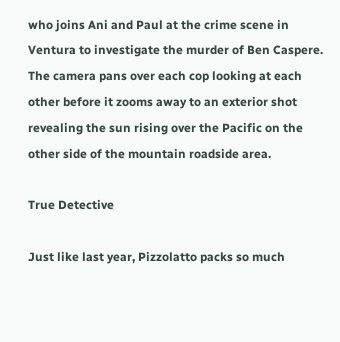who joins Ani and Paul at the crime scene in Ventura to investigate the murder of Ben Caspere. The camera pans over each cop looking at each other before it zooms away to an exterior shot revealing the sun rising over the Pacific on the other side of the mountain roadside area.

True Detective

Just like last year, Pizzolatto packs so much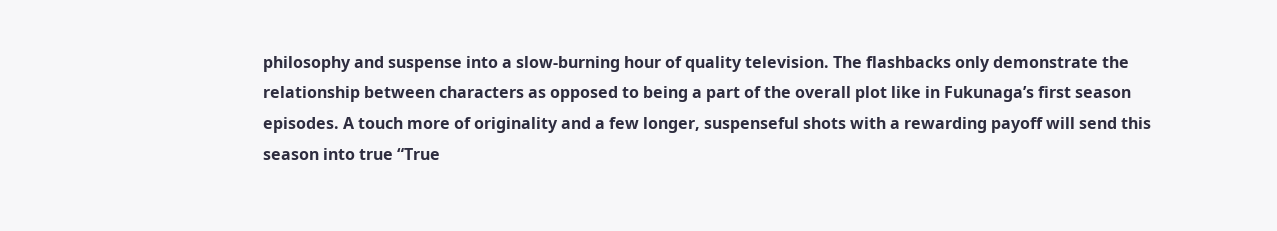philosophy and suspense into a slow-burning hour of quality television. The flashbacks only demonstrate the relationship between characters as opposed to being a part of the overall plot like in Fukunaga’s first season episodes. A touch more of originality and a few longer, suspenseful shots with a rewarding payoff will send this season into true “True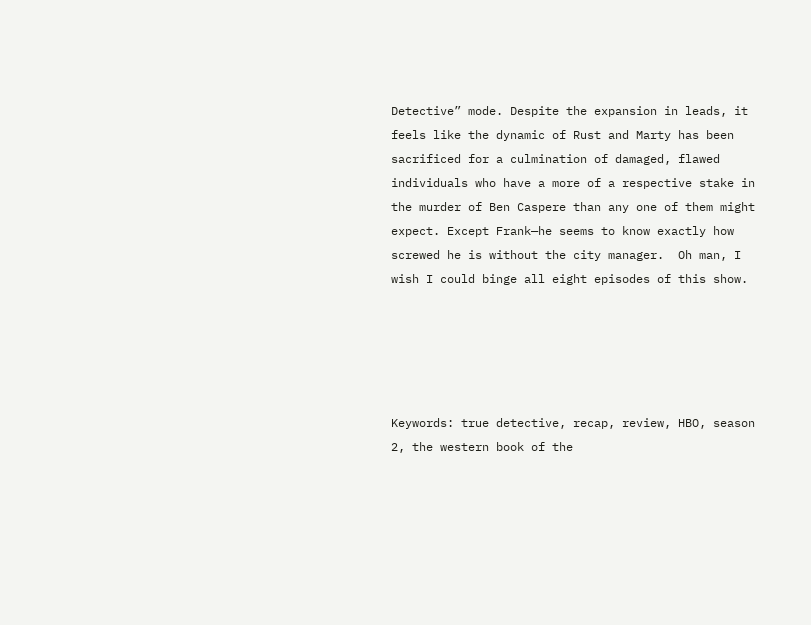Detective” mode. Despite the expansion in leads, it feels like the dynamic of Rust and Marty has been sacrificed for a culmination of damaged, flawed individuals who have a more of a respective stake in the murder of Ben Caspere than any one of them might expect. Except Frank—he seems to know exactly how screwed he is without the city manager.  Oh man, I wish I could binge all eight episodes of this show.





Keywords: true detective, recap, review, HBO, season 2, the western book of the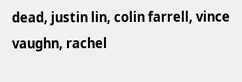dead, justin lin, colin farrell, vince vaughn, rachel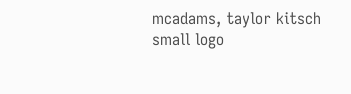mcadams, taylor kitsch
small logo